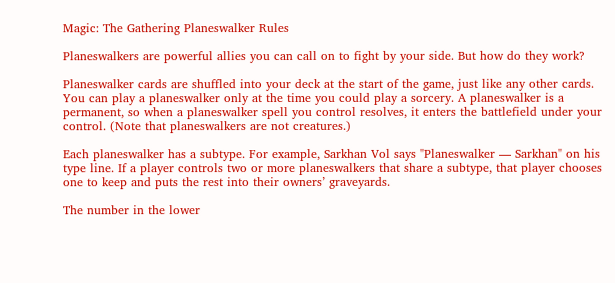Magic: The Gathering Planeswalker Rules

Planeswalkers are powerful allies you can call on to fight by your side. But how do they work?

Planeswalker cards are shuffled into your deck at the start of the game, just like any other cards. You can play a planeswalker only at the time you could play a sorcery. A planeswalker is a permanent, so when a planeswalker spell you control resolves, it enters the battlefield under your control. (Note that planeswalkers are not creatures.)

Each planeswalker has a subtype. For example, Sarkhan Vol says "Planeswalker — Sarkhan" on his type line. If a player controls two or more planeswalkers that share a subtype, that player chooses one to keep and puts the rest into their owners’ graveyards.

The number in the lower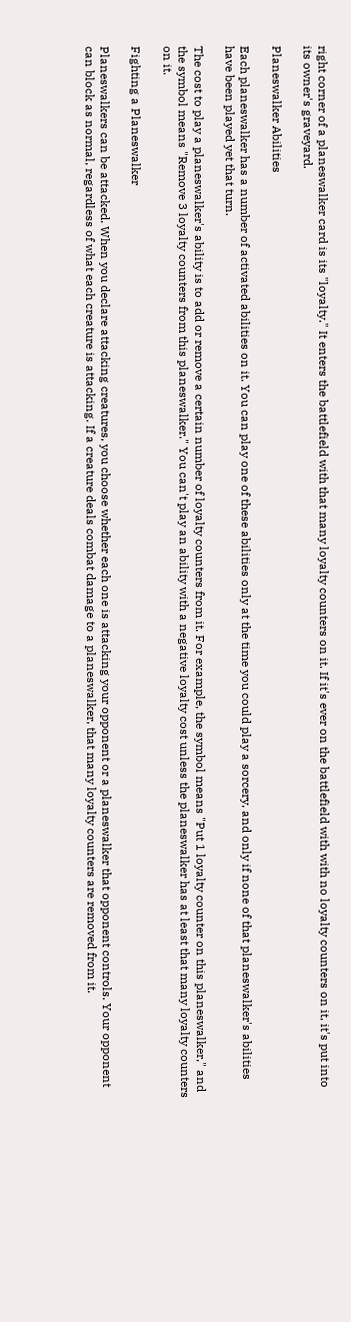right corner of a planeswalker card is its "loyalty." It enters the battlefield with that many loyalty counters on it. If it's ever on the battlefield with with no loyalty counters on it, it's put into its owner's graveyard.

Planeswalker Abilities

Each planeswalker has a number of activated abilities on it. You can play one of these abilities only at the time you could play a sorcery, and only if none of that planeswalker's abilities have been played yet that turn.

The cost to play a planeswalker's ability is to add or remove a certain number of loyalty counters from it. For example, the symbol means "Put 1 loyalty counter on this planeswalker," and the symbol means "Remove 3 loyalty counters from this planeswalker." You can't play an ability with a negative loyalty cost unless the planeswalker has at least that many loyalty counters on it.

Fighting a Planeswalker

Planeswalkers can be attacked. When you declare attacking creatures, you choose whether each one is attacking your opponent or a planeswalker that opponent controls. Your opponent can block as normal, regardless of what each creature is attacking. If a creature deals combat damage to a planeswalker, that many loyalty counters are removed from it.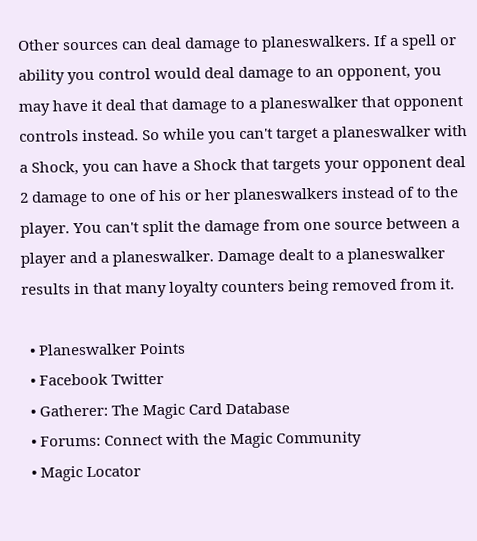Other sources can deal damage to planeswalkers. If a spell or ability you control would deal damage to an opponent, you may have it deal that damage to a planeswalker that opponent controls instead. So while you can't target a planeswalker with a Shock, you can have a Shock that targets your opponent deal 2 damage to one of his or her planeswalkers instead of to the player. You can't split the damage from one source between a player and a planeswalker. Damage dealt to a planeswalker results in that many loyalty counters being removed from it.

  • Planeswalker Points
  • Facebook Twitter
  • Gatherer: The Magic Card Database
  • Forums: Connect with the Magic Community
  • Magic Locator